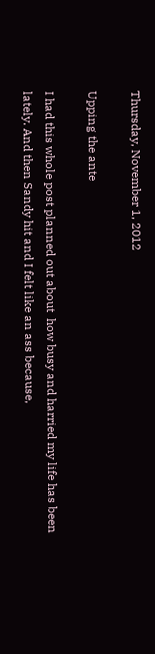Thursday, November 1, 2012

Upping the ante

I had this whole post planned out about  how busy and harried my life has been lately. And then Sandy hit and I felt like an ass because,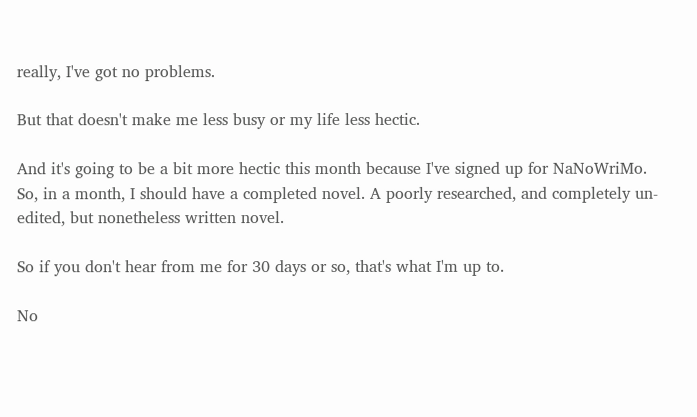really, I've got no problems.

But that doesn't make me less busy or my life less hectic.

And it's going to be a bit more hectic this month because I've signed up for NaNoWriMo. So, in a month, I should have a completed novel. A poorly researched, and completely un-edited, but nonetheless written novel.

So if you don't hear from me for 30 days or so, that's what I'm up to.

No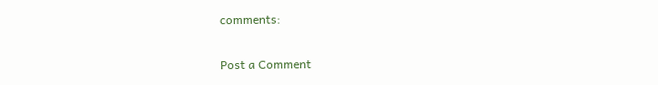comments:

Post a Comment